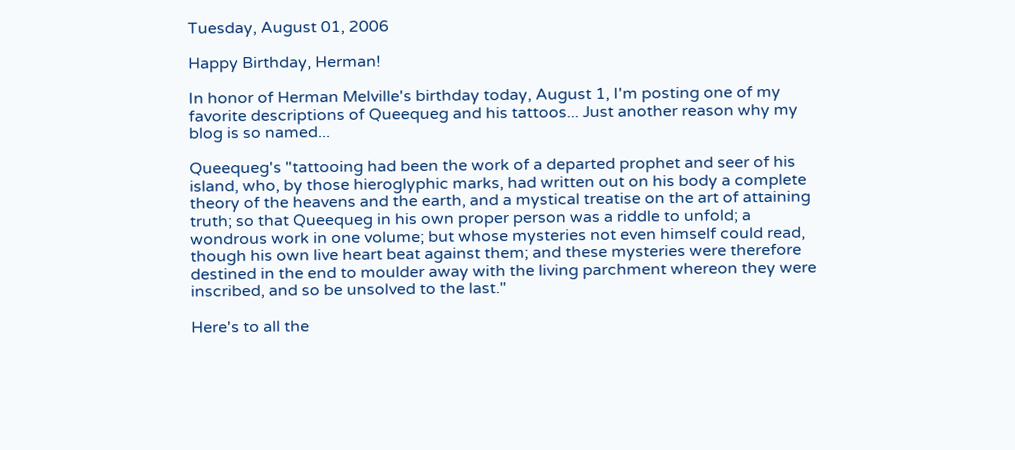Tuesday, August 01, 2006

Happy Birthday, Herman!

In honor of Herman Melville's birthday today, August 1, I'm posting one of my favorite descriptions of Queequeg and his tattoos... Just another reason why my blog is so named...

Queequeg's "tattooing had been the work of a departed prophet and seer of his island, who, by those hieroglyphic marks, had written out on his body a complete theory of the heavens and the earth, and a mystical treatise on the art of attaining truth; so that Queequeg in his own proper person was a riddle to unfold; a wondrous work in one volume; but whose mysteries not even himself could read, though his own live heart beat against them; and these mysteries were therefore destined in the end to moulder away with the living parchment whereon they were inscribed, and so be unsolved to the last."

Here's to all the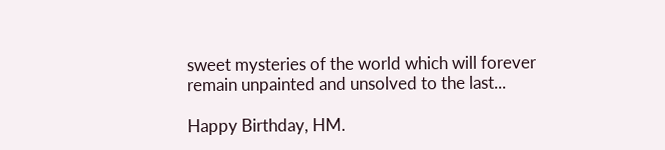sweet mysteries of the world which will forever remain unpainted and unsolved to the last...

Happy Birthday, HM.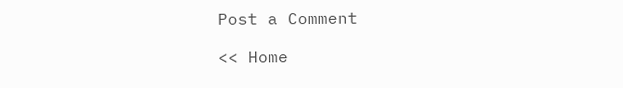Post a Comment

<< Home